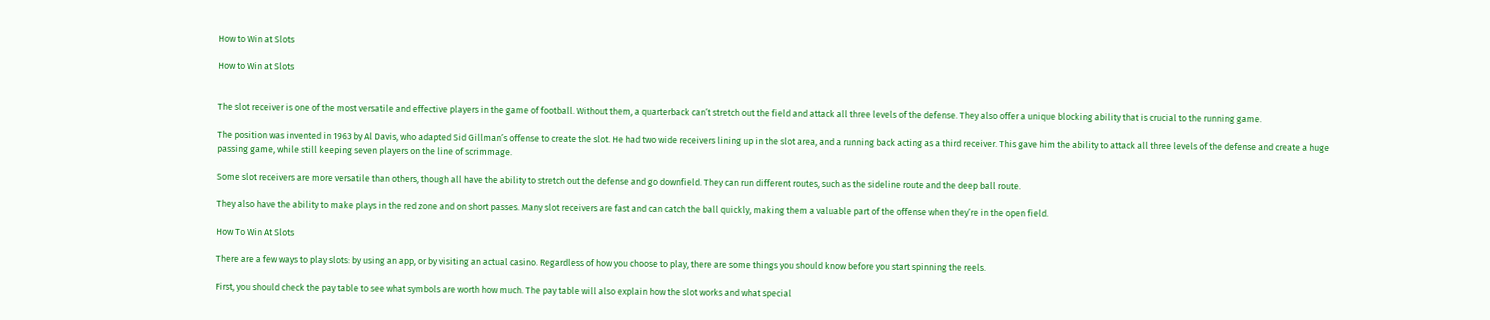How to Win at Slots

How to Win at Slots


The slot receiver is one of the most versatile and effective players in the game of football. Without them, a quarterback can’t stretch out the field and attack all three levels of the defense. They also offer a unique blocking ability that is crucial to the running game.

The position was invented in 1963 by Al Davis, who adapted Sid Gillman’s offense to create the slot. He had two wide receivers lining up in the slot area, and a running back acting as a third receiver. This gave him the ability to attack all three levels of the defense and create a huge passing game, while still keeping seven players on the line of scrimmage.

Some slot receivers are more versatile than others, though all have the ability to stretch out the defense and go downfield. They can run different routes, such as the sideline route and the deep ball route.

They also have the ability to make plays in the red zone and on short passes. Many slot receivers are fast and can catch the ball quickly, making them a valuable part of the offense when they’re in the open field.

How To Win At Slots

There are a few ways to play slots: by using an app, or by visiting an actual casino. Regardless of how you choose to play, there are some things you should know before you start spinning the reels.

First, you should check the pay table to see what symbols are worth how much. The pay table will also explain how the slot works and what special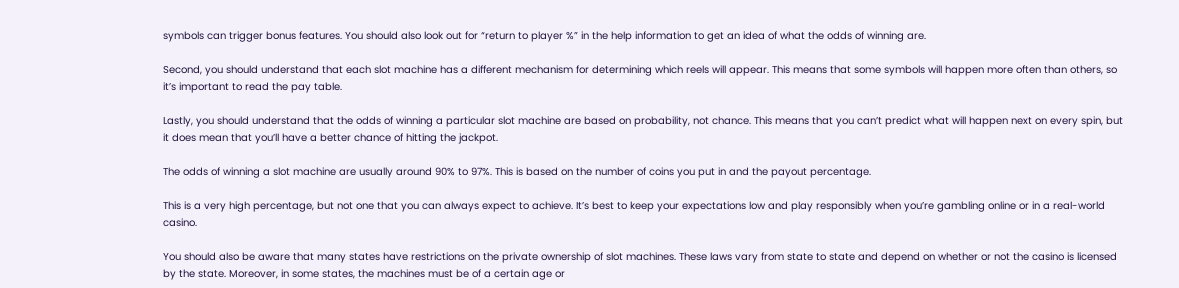symbols can trigger bonus features. You should also look out for “return to player %” in the help information to get an idea of what the odds of winning are.

Second, you should understand that each slot machine has a different mechanism for determining which reels will appear. This means that some symbols will happen more often than others, so it’s important to read the pay table.

Lastly, you should understand that the odds of winning a particular slot machine are based on probability, not chance. This means that you can’t predict what will happen next on every spin, but it does mean that you’ll have a better chance of hitting the jackpot.

The odds of winning a slot machine are usually around 90% to 97%. This is based on the number of coins you put in and the payout percentage.

This is a very high percentage, but not one that you can always expect to achieve. It’s best to keep your expectations low and play responsibly when you’re gambling online or in a real-world casino.

You should also be aware that many states have restrictions on the private ownership of slot machines. These laws vary from state to state and depend on whether or not the casino is licensed by the state. Moreover, in some states, the machines must be of a certain age or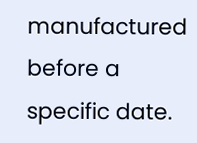manufactured before a specific date.